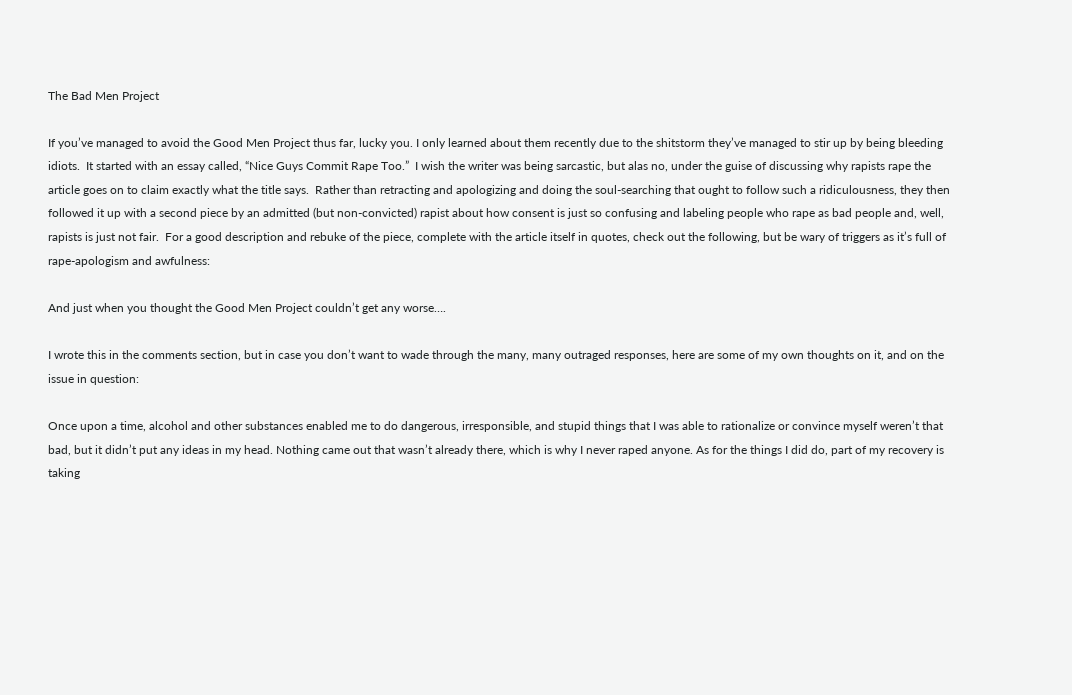The Bad Men Project

If you’ve managed to avoid the Good Men Project thus far, lucky you. I only learned about them recently due to the shitstorm they’ve managed to stir up by being bleeding idiots.  It started with an essay called, “Nice Guys Commit Rape Too.”  I wish the writer was being sarcastic, but alas no, under the guise of discussing why rapists rape the article goes on to claim exactly what the title says.  Rather than retracting and apologizing and doing the soul-searching that ought to follow such a ridiculousness, they then followed it up with a second piece by an admitted (but non-convicted) rapist about how consent is just so confusing and labeling people who rape as bad people and, well, rapists is just not fair.  For a good description and rebuke of the piece, complete with the article itself in quotes, check out the following, but be wary of triggers as it’s full of rape-apologism and awfulness:

And just when you thought the Good Men Project couldn’t get any worse….

I wrote this in the comments section, but in case you don’t want to wade through the many, many outraged responses, here are some of my own thoughts on it, and on the issue in question:

Once upon a time, alcohol and other substances enabled me to do dangerous, irresponsible, and stupid things that I was able to rationalize or convince myself weren’t that bad, but it didn’t put any ideas in my head. Nothing came out that wasn’t already there, which is why I never raped anyone. As for the things I did do, part of my recovery is taking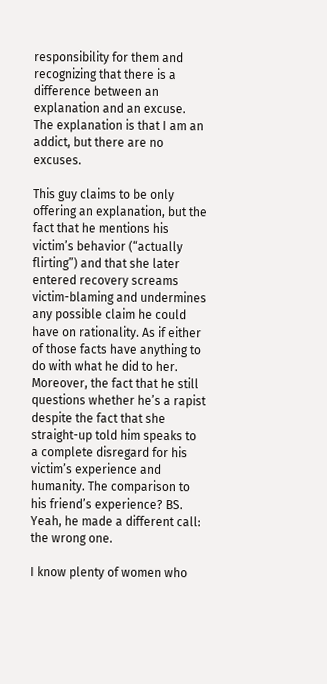responsibility for them and recognizing that there is a difference between an explanation and an excuse. The explanation is that I am an addict, but there are no excuses.

This guy claims to be only offering an explanation, but the fact that he mentions his victim’s behavior (“actually flirting”) and that she later entered recovery screams victim-blaming and undermines any possible claim he could have on rationality. As if either of those facts have anything to do with what he did to her. Moreover, the fact that he still questions whether he’s a rapist despite the fact that she straight-up told him speaks to a complete disregard for his victim’s experience and humanity. The comparison to his friend’s experience? BS. Yeah, he made a different call: the wrong one.

I know plenty of women who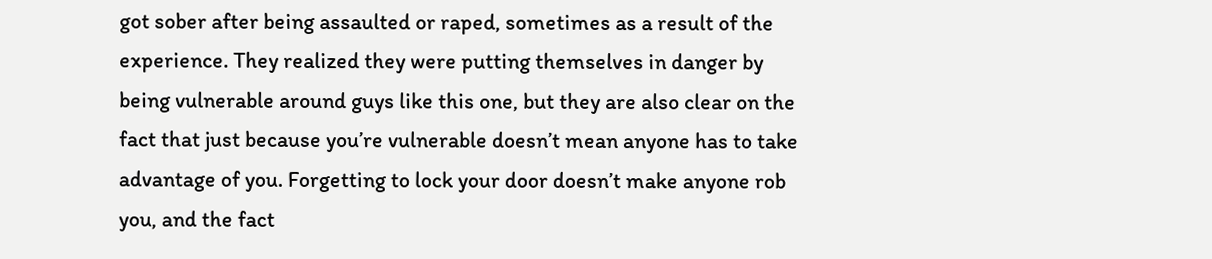got sober after being assaulted or raped, sometimes as a result of the experience. They realized they were putting themselves in danger by being vulnerable around guys like this one, but they are also clear on the fact that just because you’re vulnerable doesn’t mean anyone has to take advantage of you. Forgetting to lock your door doesn’t make anyone rob you, and the fact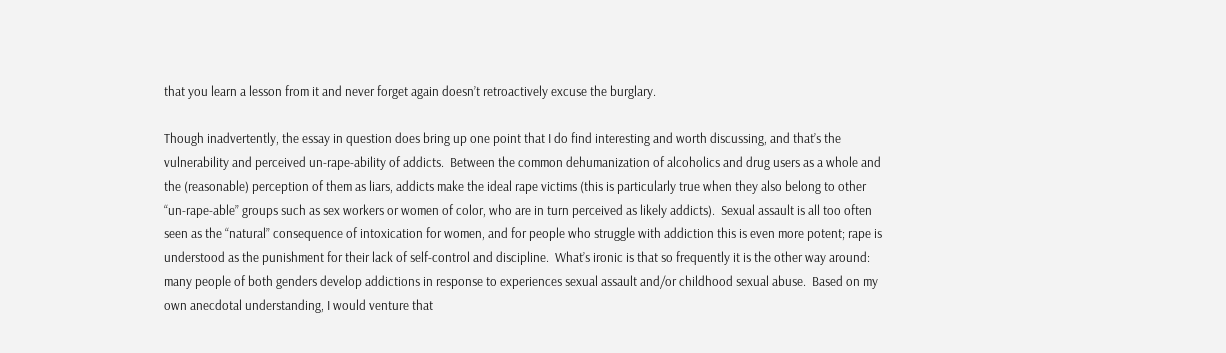that you learn a lesson from it and never forget again doesn’t retroactively excuse the burglary.

Though inadvertently, the essay in question does bring up one point that I do find interesting and worth discussing, and that’s the vulnerability and perceived un-rape-ability of addicts.  Between the common dehumanization of alcoholics and drug users as a whole and the (reasonable) perception of them as liars, addicts make the ideal rape victims (this is particularly true when they also belong to other “un-rape-able” groups such as sex workers or women of color, who are in turn perceived as likely addicts).  Sexual assault is all too often seen as the “natural” consequence of intoxication for women, and for people who struggle with addiction this is even more potent; rape is understood as the punishment for their lack of self-control and discipline.  What’s ironic is that so frequently it is the other way around: many people of both genders develop addictions in response to experiences sexual assault and/or childhood sexual abuse.  Based on my own anecdotal understanding, I would venture that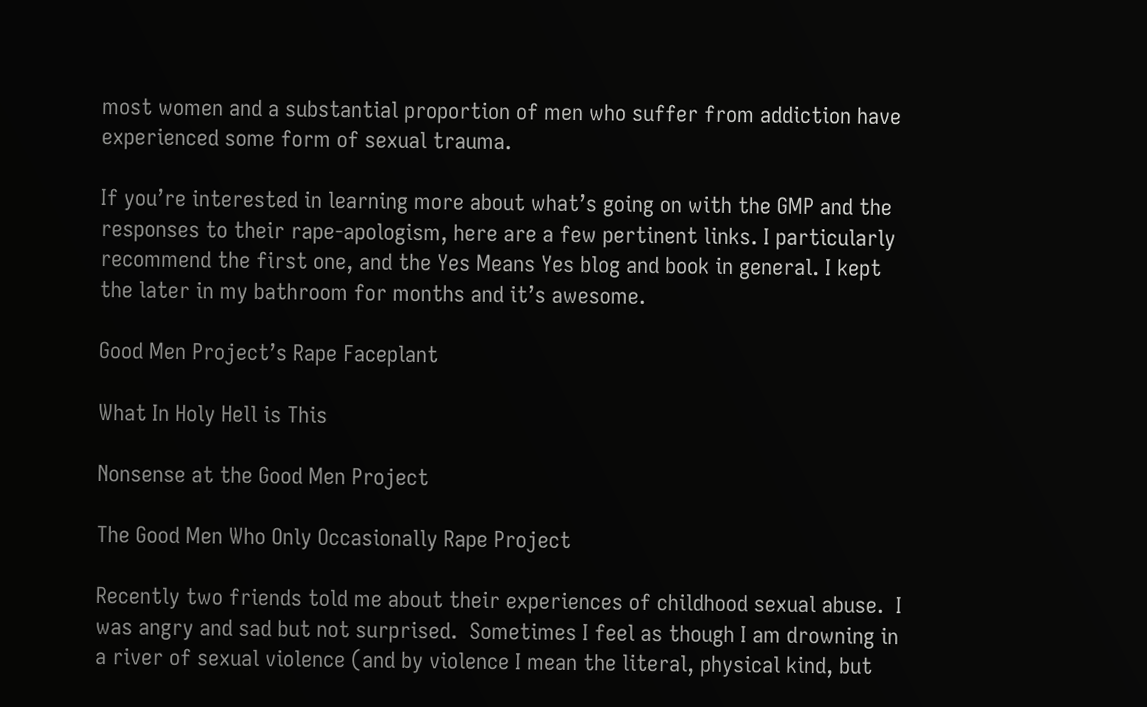most women and a substantial proportion of men who suffer from addiction have experienced some form of sexual trauma.

If you’re interested in learning more about what’s going on with the GMP and the responses to their rape-apologism, here are a few pertinent links. I particularly recommend the first one, and the Yes Means Yes blog and book in general. I kept the later in my bathroom for months and it’s awesome.

Good Men Project’s Rape Faceplant

What In Holy Hell is This

Nonsense at the Good Men Project

The Good Men Who Only Occasionally Rape Project

Recently two friends told me about their experiences of childhood sexual abuse.  I was angry and sad but not surprised.  Sometimes I feel as though I am drowning in a river of sexual violence (and by violence I mean the literal, physical kind, but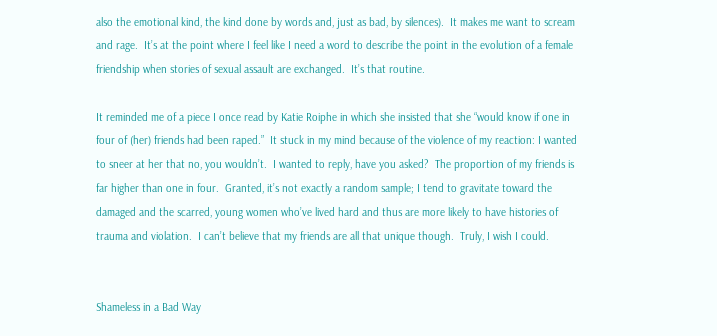also the emotional kind, the kind done by words and, just as bad, by silences).  It makes me want to scream and rage.  It’s at the point where I feel like I need a word to describe the point in the evolution of a female friendship when stories of sexual assault are exchanged.  It’s that routine.

It reminded me of a piece I once read by Katie Roiphe in which she insisted that she “would know if one in four of (her) friends had been raped.”  It stuck in my mind because of the violence of my reaction: I wanted to sneer at her that no, you wouldn’t.  I wanted to reply, have you asked?  The proportion of my friends is far higher than one in four.  Granted, it’s not exactly a random sample; I tend to gravitate toward the damaged and the scarred, young women who’ve lived hard and thus are more likely to have histories of trauma and violation.  I can’t believe that my friends are all that unique though.  Truly, I wish I could.


Shameless in a Bad Way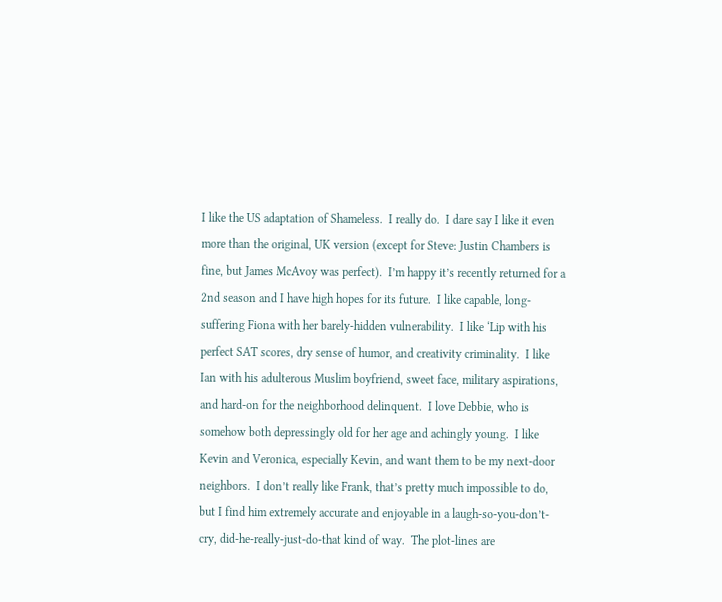I like the US adaptation of Shameless.  I really do.  I dare say I like it even more than the original, UK version (except for Steve: Justin Chambers is fine, but James McAvoy was perfect).  I’m happy it’s recently returned for a 2nd season and I have high hopes for its future.  I like capable, long-suffering Fiona with her barely-hidden vulnerability.  I like ‘Lip with his perfect SAT scores, dry sense of humor, and creativity criminality.  I like Ian with his adulterous Muslim boyfriend, sweet face, military aspirations, and hard-on for the neighborhood delinquent.  I love Debbie, who is somehow both depressingly old for her age and achingly young.  I like Kevin and Veronica, especially Kevin, and want them to be my next-door neighbors.  I don’t really like Frank, that’s pretty much impossible to do, but I find him extremely accurate and enjoyable in a laugh-so-you-don’t-cry, did-he-really-just-do-that kind of way.  The plot-lines are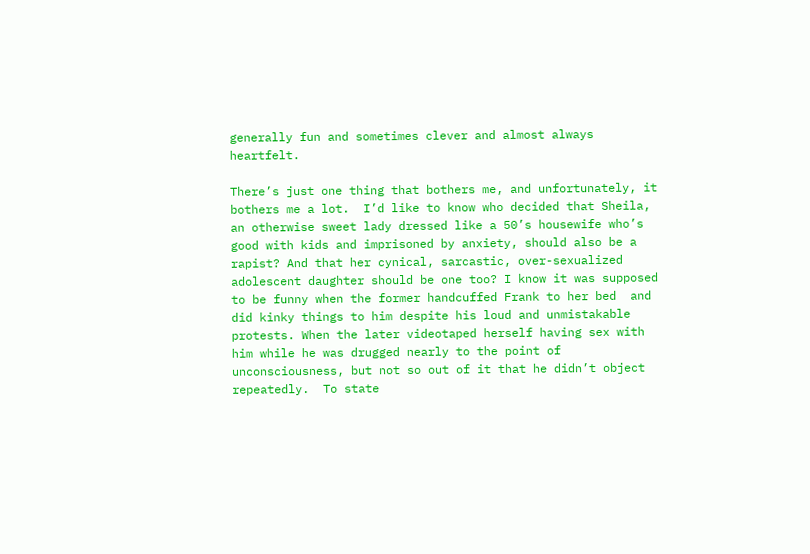generally fun and sometimes clever and almost always heartfelt.

There’s just one thing that bothers me, and unfortunately, it bothers me a lot.  I’d like to know who decided that Sheila, an otherwise sweet lady dressed like a 50’s housewife who’s good with kids and imprisoned by anxiety, should also be a rapist? And that her cynical, sarcastic, over-sexualized adolescent daughter should be one too? I know it was supposed to be funny when the former handcuffed Frank to her bed  and did kinky things to him despite his loud and unmistakable protests. When the later videotaped herself having sex with him while he was drugged nearly to the point of unconsciousness, but not so out of it that he didn’t object repeatedly.  To state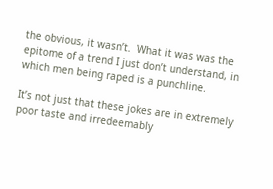the obvious, it wasn’t.  What it was was the epitome of a trend I just don’t understand, in which men being raped is a punchline.

It’s not just that these jokes are in extremely poor taste and irredeemably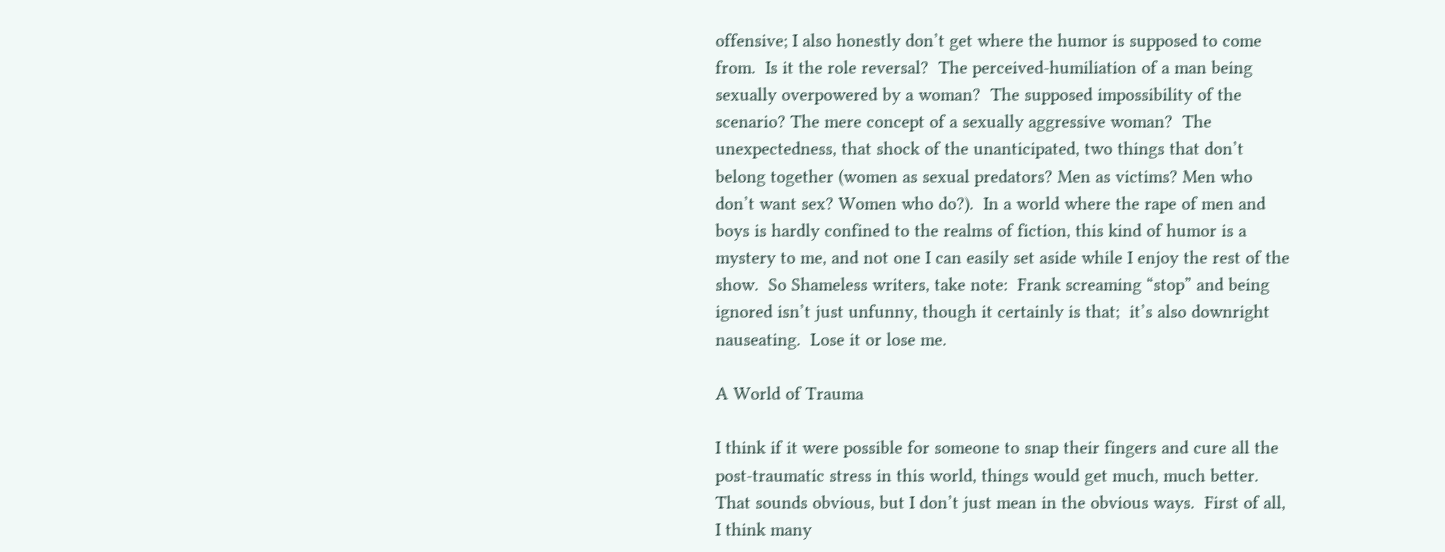offensive; I also honestly don’t get where the humor is supposed to come from.  Is it the role reversal?  The perceived-humiliation of a man being sexually overpowered by a woman?  The supposed impossibility of the scenario? The mere concept of a sexually aggressive woman?  The unexpectedness, that shock of the unanticipated, two things that don’t belong together (women as sexual predators? Men as victims? Men who don’t want sex? Women who do?).  In a world where the rape of men and boys is hardly confined to the realms of fiction, this kind of humor is a mystery to me, and not one I can easily set aside while I enjoy the rest of the show.  So Shameless writers, take note:  Frank screaming “stop” and being ignored isn’t just unfunny, though it certainly is that;  it’s also downright nauseating.  Lose it or lose me.

A World of Trauma

I think if it were possible for someone to snap their fingers and cure all the post-traumatic stress in this world, things would get much, much better.  That sounds obvious, but I don’t just mean in the obvious ways.  First of all, I think many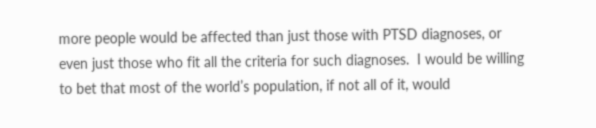more people would be affected than just those with PTSD diagnoses, or even just those who fit all the criteria for such diagnoses.  I would be willing to bet that most of the world’s population, if not all of it, would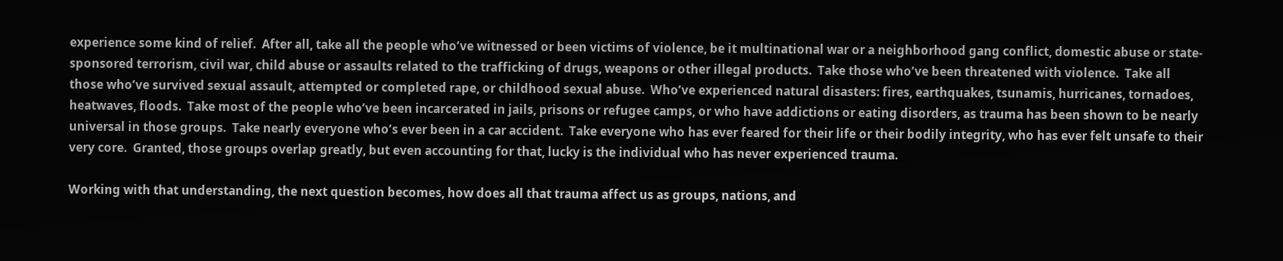experience some kind of relief.  After all, take all the people who’ve witnessed or been victims of violence, be it multinational war or a neighborhood gang conflict, domestic abuse or state-sponsored terrorism, civil war, child abuse or assaults related to the trafficking of drugs, weapons or other illegal products.  Take those who’ve been threatened with violence.  Take all those who’ve survived sexual assault, attempted or completed rape, or childhood sexual abuse.  Who’ve experienced natural disasters: fires, earthquakes, tsunamis, hurricanes, tornadoes, heatwaves, floods.  Take most of the people who’ve been incarcerated in jails, prisons or refugee camps, or who have addictions or eating disorders, as trauma has been shown to be nearly universal in those groups.  Take nearly everyone who’s ever been in a car accident.  Take everyone who has ever feared for their life or their bodily integrity, who has ever felt unsafe to their very core.  Granted, those groups overlap greatly, but even accounting for that, lucky is the individual who has never experienced trauma.

Working with that understanding, the next question becomes, how does all that trauma affect us as groups, nations, and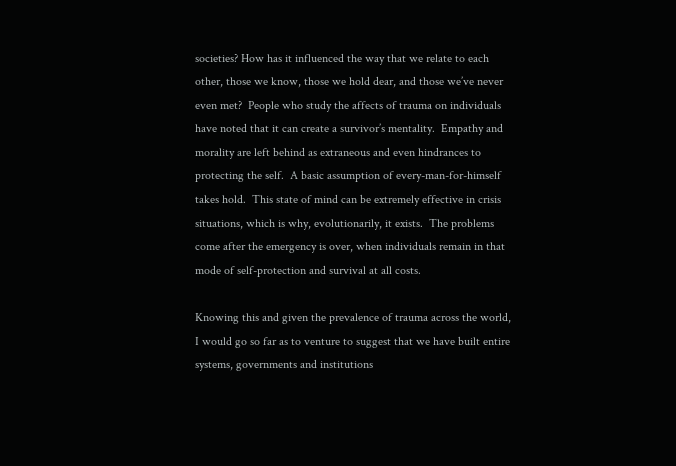societies? How has it influenced the way that we relate to each other, those we know, those we hold dear, and those we’ve never even met?  People who study the affects of trauma on individuals have noted that it can create a survivor’s mentality.  Empathy and morality are left behind as extraneous and even hindrances to protecting the self.  A basic assumption of every-man-for-himself takes hold.  This state of mind can be extremely effective in crisis situations, which is why, evolutionarily, it exists.  The problems come after the emergency is over, when individuals remain in that mode of self-protection and survival at all costs.

Knowing this and given the prevalence of trauma across the world, I would go so far as to venture to suggest that we have built entire systems, governments and institutions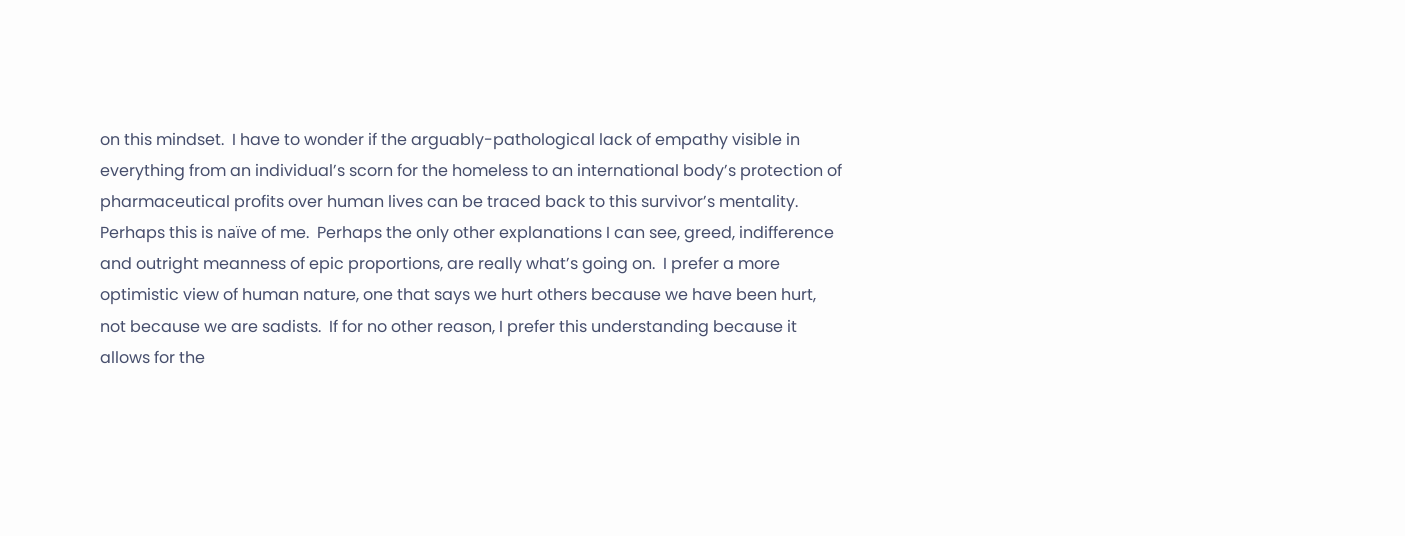on this mindset.  I have to wonder if the arguably-pathological lack of empathy visible in everything from an individual’s scorn for the homeless to an international body’s protection of pharmaceutical profits over human lives can be traced back to this survivor’s mentality.  Perhaps this is naïve of me.  Perhaps the only other explanations I can see, greed, indifference and outright meanness of epic proportions, are really what’s going on.  I prefer a more optimistic view of human nature, one that says we hurt others because we have been hurt, not because we are sadists.  If for no other reason, I prefer this understanding because it allows for the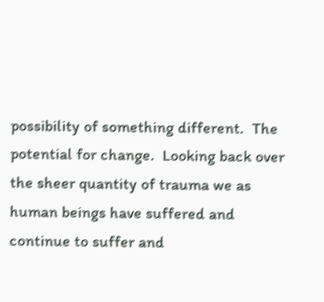possibility of something different.  The potential for change.  Looking back over the sheer quantity of trauma we as human beings have suffered and continue to suffer and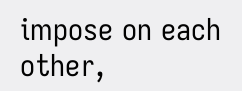impose on each other,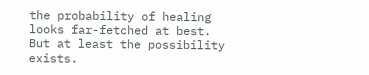the probability of healing looks far-fetched at best.  But at least the possibility exists.